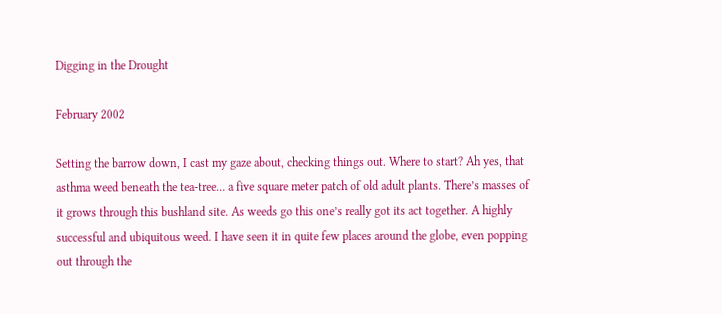Digging in the Drought

February 2002

Setting the barrow down, I cast my gaze about, checking things out. Where to start? Ah yes, that asthma weed beneath the tea-tree… a five square meter patch of old adult plants. There’s masses of it grows through this bushland site. As weeds go this one’s really got its act together. A highly successful and ubiquitous weed. I have seen it in quite few places around the globe, even popping out through the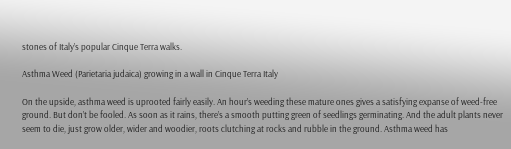stones of Italy’s popular Cinque Terra walks.

Asthma Weed (Parietaria judaica) growing in a wall in Cinque Terra Italy

On the upside, asthma weed is uprooted fairly easily. An hour’s weeding these mature ones gives a satisfying expanse of weed-free ground. But don’t be fooled. As soon as it rains, there’s a smooth putting green of seedlings germinating. And the adult plants never seem to die, just grow older, wider and woodier, roots clutching at rocks and rubble in the ground. Asthma weed has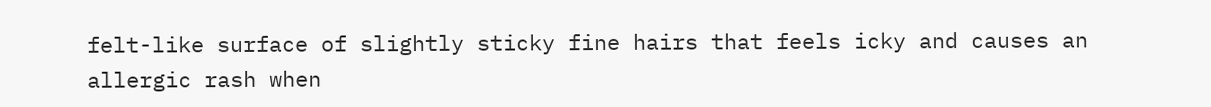felt-like surface of slightly sticky fine hairs that feels icky and causes an allergic rash when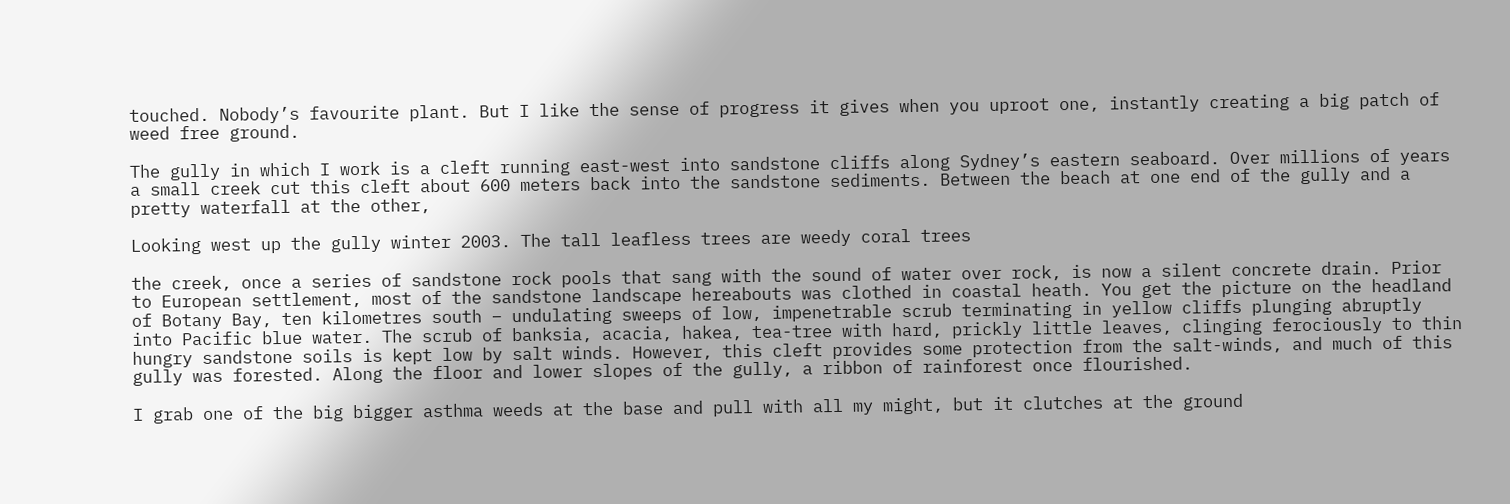touched. Nobody’s favourite plant. But I like the sense of progress it gives when you uproot one, instantly creating a big patch of weed free ground.

The gully in which I work is a cleft running east-west into sandstone cliffs along Sydney’s eastern seaboard. Over millions of years a small creek cut this cleft about 600 meters back into the sandstone sediments. Between the beach at one end of the gully and a pretty waterfall at the other,

Looking west up the gully winter 2003. The tall leafless trees are weedy coral trees

the creek, once a series of sandstone rock pools that sang with the sound of water over rock, is now a silent concrete drain. Prior to European settlement, most of the sandstone landscape hereabouts was clothed in coastal heath. You get the picture on the headland of Botany Bay, ten kilometres south – undulating sweeps of low, impenetrable scrub terminating in yellow cliffs plunging abruptly into Pacific blue water. The scrub of banksia, acacia, hakea, tea-tree with hard, prickly little leaves, clinging ferociously to thin hungry sandstone soils is kept low by salt winds. However, this cleft provides some protection from the salt-winds, and much of this gully was forested. Along the floor and lower slopes of the gully, a ribbon of rainforest once flourished.

I grab one of the big bigger asthma weeds at the base and pull with all my might, but it clutches at the ground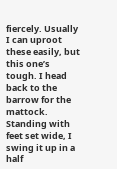fiercely. Usually I can uproot these easily, but this one’s tough. I head back to the barrow for the mattock. Standing with feet set wide, I swing it up in a half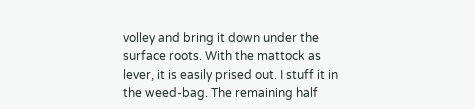volley and bring it down under the surface roots. With the mattock as lever, it is easily prised out. I stuff it in the weed-bag. The remaining half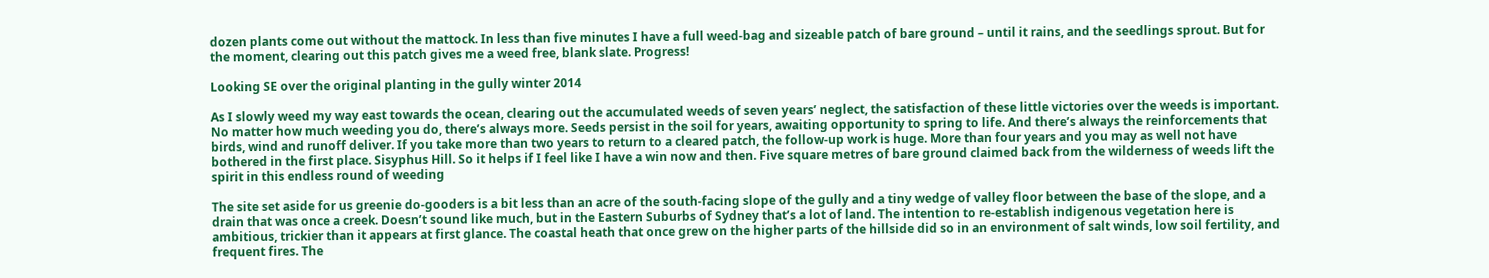dozen plants come out without the mattock. In less than five minutes I have a full weed-bag and sizeable patch of bare ground – until it rains, and the seedlings sprout. But for the moment, clearing out this patch gives me a weed free, blank slate. Progress!

Looking SE over the original planting in the gully winter 2014

As I slowly weed my way east towards the ocean, clearing out the accumulated weeds of seven years’ neglect, the satisfaction of these little victories over the weeds is important. No matter how much weeding you do, there’s always more. Seeds persist in the soil for years, awaiting opportunity to spring to life. And there’s always the reinforcements that birds, wind and runoff deliver. If you take more than two years to return to a cleared patch, the follow-up work is huge. More than four years and you may as well not have bothered in the first place. Sisyphus Hill. So it helps if I feel like I have a win now and then. Five square metres of bare ground claimed back from the wilderness of weeds lift the spirit in this endless round of weeding

The site set aside for us greenie do-gooders is a bit less than an acre of the south-facing slope of the gully and a tiny wedge of valley floor between the base of the slope, and a drain that was once a creek. Doesn’t sound like much, but in the Eastern Suburbs of Sydney that’s a lot of land. The intention to re-establish indigenous vegetation here is ambitious, trickier than it appears at first glance. The coastal heath that once grew on the higher parts of the hillside did so in an environment of salt winds, low soil fertility, and frequent fires. The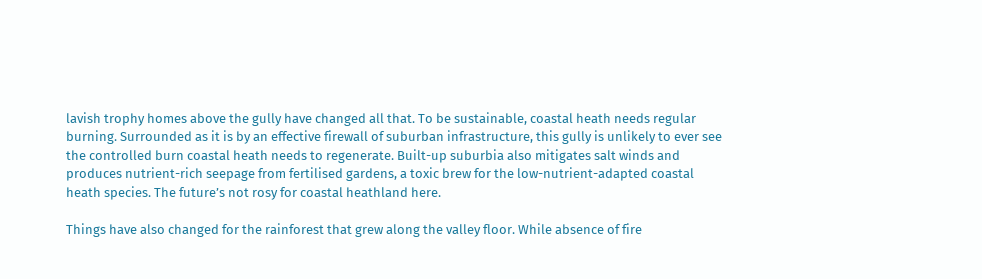lavish trophy homes above the gully have changed all that. To be sustainable, coastal heath needs regular burning. Surrounded as it is by an effective firewall of suburban infrastructure, this gully is unlikely to ever see the controlled burn coastal heath needs to regenerate. Built-up suburbia also mitigates salt winds and produces nutrient-rich seepage from fertilised gardens, a toxic brew for the low-nutrient-adapted coastal heath species. The future’s not rosy for coastal heathland here.

Things have also changed for the rainforest that grew along the valley floor. While absence of fire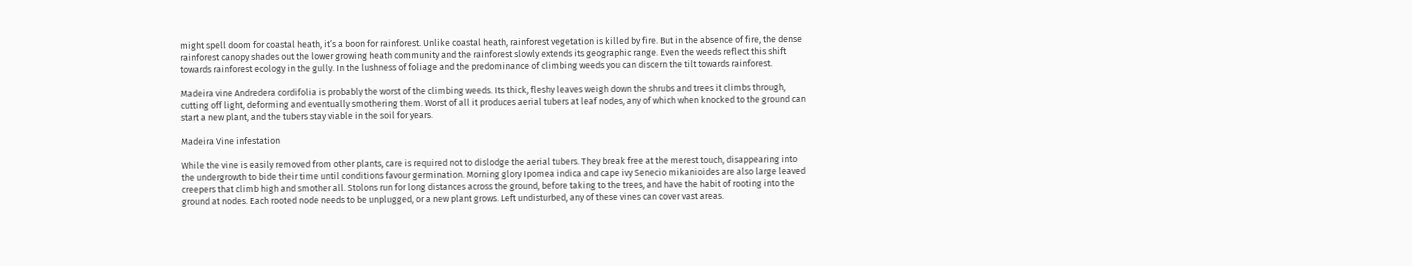might spell doom for coastal heath, it’s a boon for rainforest. Unlike coastal heath, rainforest vegetation is killed by fire. But in the absence of fire, the dense rainforest canopy shades out the lower growing heath community and the rainforest slowly extends its geographic range. Even the weeds reflect this shift towards rainforest ecology in the gully. In the lushness of foliage and the predominance of climbing weeds you can discern the tilt towards rainforest.

Madeira vine Andredera cordifolia is probably the worst of the climbing weeds. Its thick, fleshy leaves weigh down the shrubs and trees it climbs through, cutting off light, deforming and eventually smothering them. Worst of all it produces aerial tubers at leaf nodes, any of which when knocked to the ground can start a new plant, and the tubers stay viable in the soil for years.

Madeira Vine infestation

While the vine is easily removed from other plants, care is required not to dislodge the aerial tubers. They break free at the merest touch, disappearing into the undergrowth to bide their time until conditions favour germination. Morning glory Ipomea indica and cape ivy Senecio mikanioides are also large leaved creepers that climb high and smother all. Stolons run for long distances across the ground, before taking to the trees, and have the habit of rooting into the ground at nodes. Each rooted node needs to be unplugged, or a new plant grows. Left undisturbed, any of these vines can cover vast areas.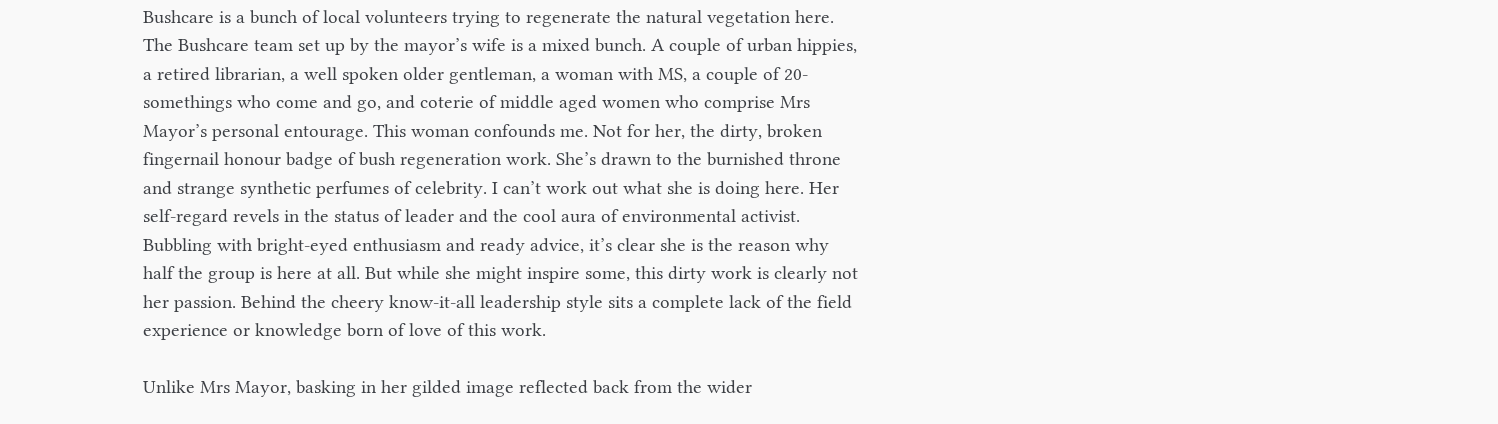Bushcare is a bunch of local volunteers trying to regenerate the natural vegetation here. The Bushcare team set up by the mayor’s wife is a mixed bunch. A couple of urban hippies, a retired librarian, a well spoken older gentleman, a woman with MS, a couple of 20-somethings who come and go, and coterie of middle aged women who comprise Mrs Mayor’s personal entourage. This woman confounds me. Not for her, the dirty, broken fingernail honour badge of bush regeneration work. She’s drawn to the burnished throne and strange synthetic perfumes of celebrity. I can’t work out what she is doing here. Her self-regard revels in the status of leader and the cool aura of environmental activist. Bubbling with bright-eyed enthusiasm and ready advice, it’s clear she is the reason why half the group is here at all. But while she might inspire some, this dirty work is clearly not her passion. Behind the cheery know-it-all leadership style sits a complete lack of the field experience or knowledge born of love of this work.

Unlike Mrs Mayor, basking in her gilded image reflected back from the wider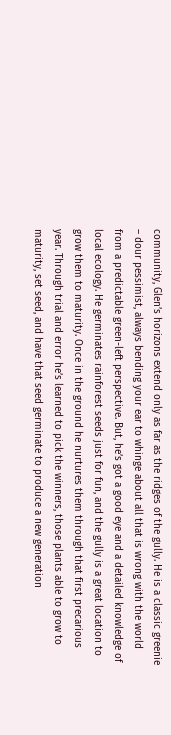community, Glen’s horizons extend only as far as the ridges of the gully. He is a classic greenie – dour pessimist, always bending your ear to whinge about all that is wrong with the world from a predictable green-left perspective. But, he’s got a good eye and a detailed knowledge of local ecology. He germinates rainforest seeds just for fun, and the gully is a great location to grow them to maturity. Once in the ground he nurtures them through that first precarious year. Through trial and error he’s learned to pick the winners, those plants able to grow to maturity, set seed, and have that seed germinate to produce a new generation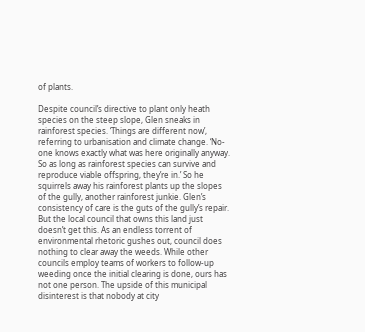of plants.

Despite council’s directive to plant only heath species on the steep slope, Glen sneaks in rainforest species. ‘Things are different now’, referring to urbanisation and climate change. ‘No-one knows exactly what was here originally anyway. So as long as rainforest species can survive and reproduce viable offspring, they’re in.’ So he squirrels away his rainforest plants up the slopes of the gully, another rainforest junkie. Glen’s consistency of care is the guts of the gully’s repair. But the local council that owns this land just doesn’t get this. As an endless torrent of environmental rhetoric gushes out, council does nothing to clear away the weeds. While other councils employ teams of workers to follow-up weeding once the initial clearing is done, ours has not one person. The upside of this municipal disinterest is that nobody at city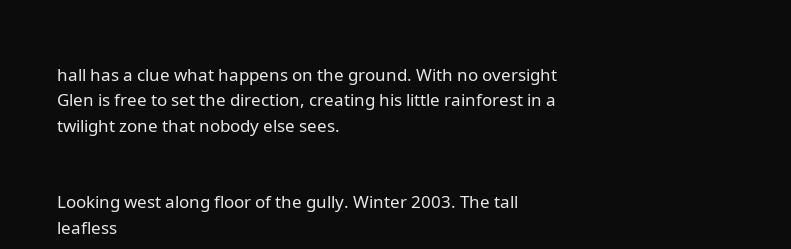hall has a clue what happens on the ground. With no oversight Glen is free to set the direction, creating his little rainforest in a twilight zone that nobody else sees.


Looking west along floor of the gully. Winter 2003. The tall leafless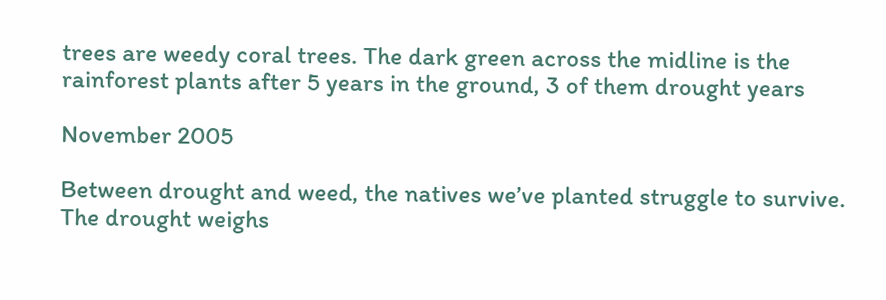trees are weedy coral trees. The dark green across the midline is the rainforest plants after 5 years in the ground, 3 of them drought years

November 2005

Between drought and weed, the natives we’ve planted struggle to survive. The drought weighs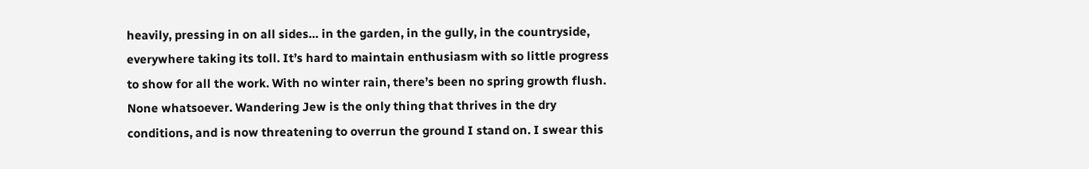heavily, pressing in on all sides… in the garden, in the gully, in the countryside, everywhere taking its toll. It’s hard to maintain enthusiasm with so little progress to show for all the work. With no winter rain, there’s been no spring growth flush. None whatsoever. Wandering Jew is the only thing that thrives in the dry conditions, and is now threatening to overrun the ground I stand on. I swear this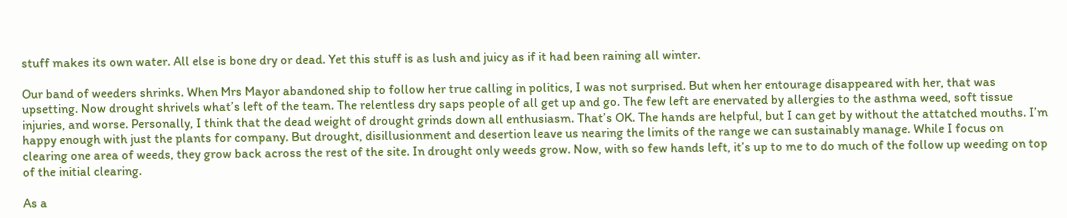stuff makes its own water. All else is bone dry or dead. Yet this stuff is as lush and juicy as if it had been raining all winter.

Our band of weeders shrinks. When Mrs Mayor abandoned ship to follow her true calling in politics, I was not surprised. But when her entourage disappeared with her, that was upsetting. Now drought shrivels what’s left of the team. The relentless dry saps people of all get up and go. The few left are enervated by allergies to the asthma weed, soft tissue injuries, and worse. Personally, I think that the dead weight of drought grinds down all enthusiasm. That’s OK. The hands are helpful, but I can get by without the attatched mouths. I’m happy enough with just the plants for company. But drought, disillusionment and desertion leave us nearing the limits of the range we can sustainably manage. While I focus on clearing one area of weeds, they grow back across the rest of the site. In drought only weeds grow. Now, with so few hands left, it’s up to me to do much of the follow up weeding on top of the initial clearing.

As a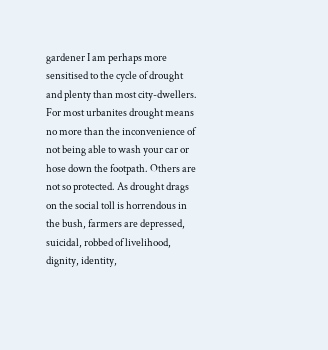gardener I am perhaps more sensitised to the cycle of drought and plenty than most city-dwellers. For most urbanites drought means no more than the inconvenience of not being able to wash your car or hose down the footpath. Others are not so protected. As drought drags on the social toll is horrendous in the bush, farmers are depressed, suicidal, robbed of livelihood, dignity, identity,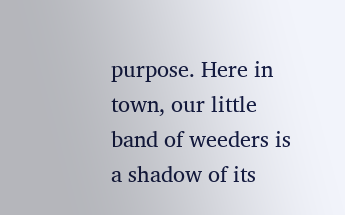purpose. Here in town, our little band of weeders is a shadow of its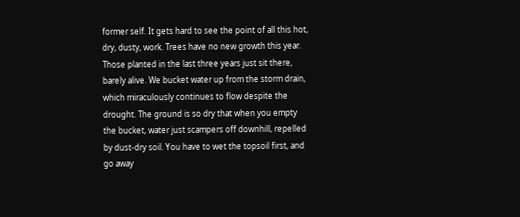former self. It gets hard to see the point of all this hot, dry, dusty, work. Trees have no new growth this year. Those planted in the last three years just sit there, barely alive. We bucket water up from the storm drain, which miraculously continues to flow despite the drought. The ground is so dry that when you empty the bucket, water just scampers off downhill, repelled by dust-dry soil. You have to wet the topsoil first, and go away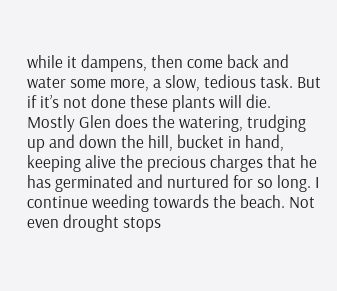while it dampens, then come back and water some more, a slow, tedious task. But if it’s not done these plants will die. Mostly Glen does the watering, trudging up and down the hill, bucket in hand, keeping alive the precious charges that he has germinated and nurtured for so long. I continue weeding towards the beach. Not even drought stops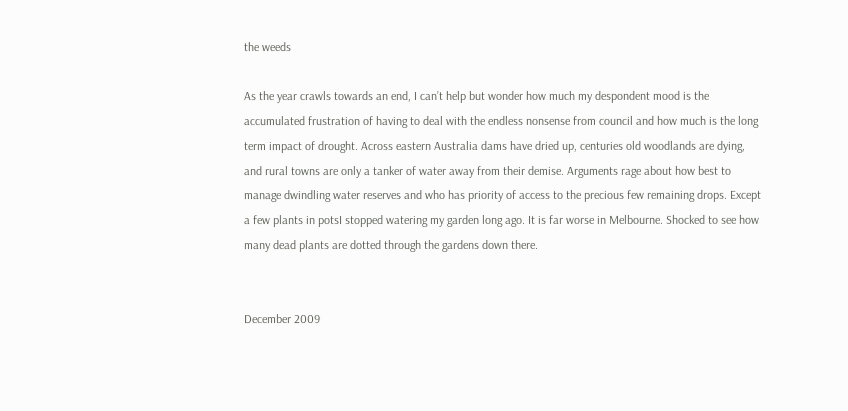the weeds

As the year crawls towards an end, I can’t help but wonder how much my despondent mood is the accumulated frustration of having to deal with the endless nonsense from council and how much is the long term impact of drought. Across eastern Australia dams have dried up, centuries old woodlands are dying, and rural towns are only a tanker of water away from their demise. Arguments rage about how best to manage dwindling water reserves and who has priority of access to the precious few remaining drops. Except a few plants in potsI stopped watering my garden long ago. It is far worse in Melbourne. Shocked to see how many dead plants are dotted through the gardens down there.


December 2009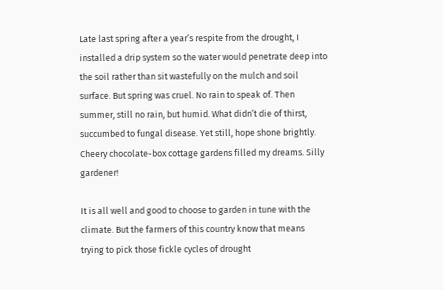Late last spring after a year’s respite from the drought, I installed a drip system so the water would penetrate deep into the soil rather than sit wastefully on the mulch and soil surface. But spring was cruel. No rain to speak of. Then summer, still no rain, but humid. What didn’t die of thirst, succumbed to fungal disease. Yet still, hope shone brightly. Cheery chocolate-box cottage gardens filled my dreams. Silly gardener!

It is all well and good to choose to garden in tune with the climate. But the farmers of this country know that means trying to pick those fickle cycles of drought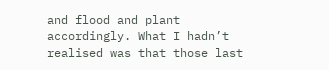and flood and plant accordingly. What I hadn’t realised was that those last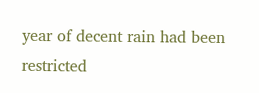year of decent rain had been restricted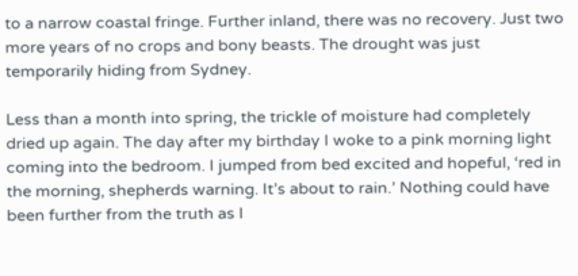to a narrow coastal fringe. Further inland, there was no recovery. Just two more years of no crops and bony beasts. The drought was just temporarily hiding from Sydney.

Less than a month into spring, the trickle of moisture had completely dried up again. The day after my birthday I woke to a pink morning light coming into the bedroom. I jumped from bed excited and hopeful, ‘red in the morning, shepherds warning. It’s about to rain.’ Nothing could have been further from the truth as I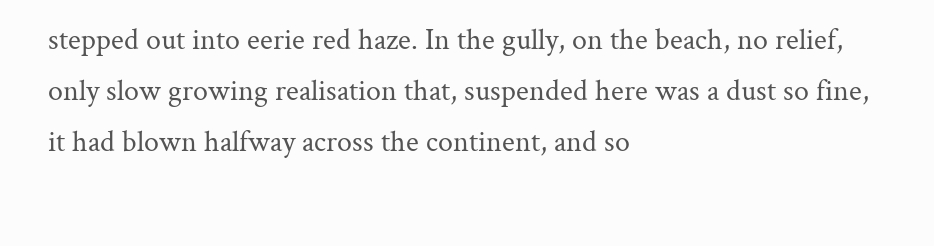stepped out into eerie red haze. In the gully, on the beach, no relief, only slow growing realisation that, suspended here was a dust so fine, it had blown halfway across the continent, and so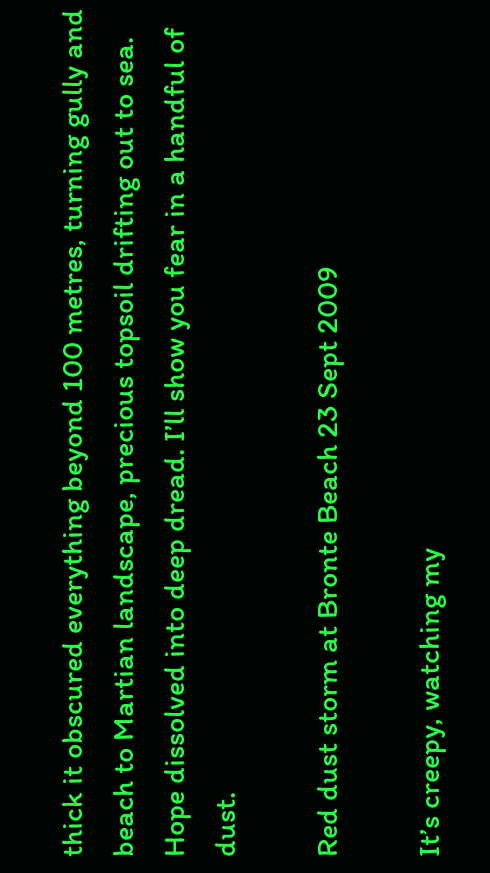thick it obscured everything beyond 100 metres, turning gully and beach to Martian landscape, precious topsoil drifting out to sea. Hope dissolved into deep dread. I’ll show you fear in a handful of dust.

Red dust storm at Bronte Beach 23 Sept 2009

It’s creepy, watching my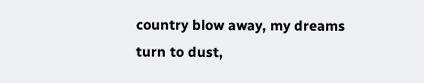country blow away, my dreams turn to dust,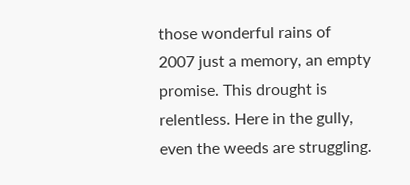those wonderful rains of 2007 just a memory, an empty promise. This drought is relentless. Here in the gully, even the weeds are struggling.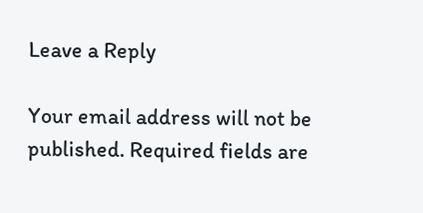Leave a Reply

Your email address will not be published. Required fields are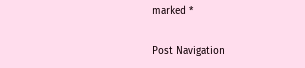marked *

Post Navigation